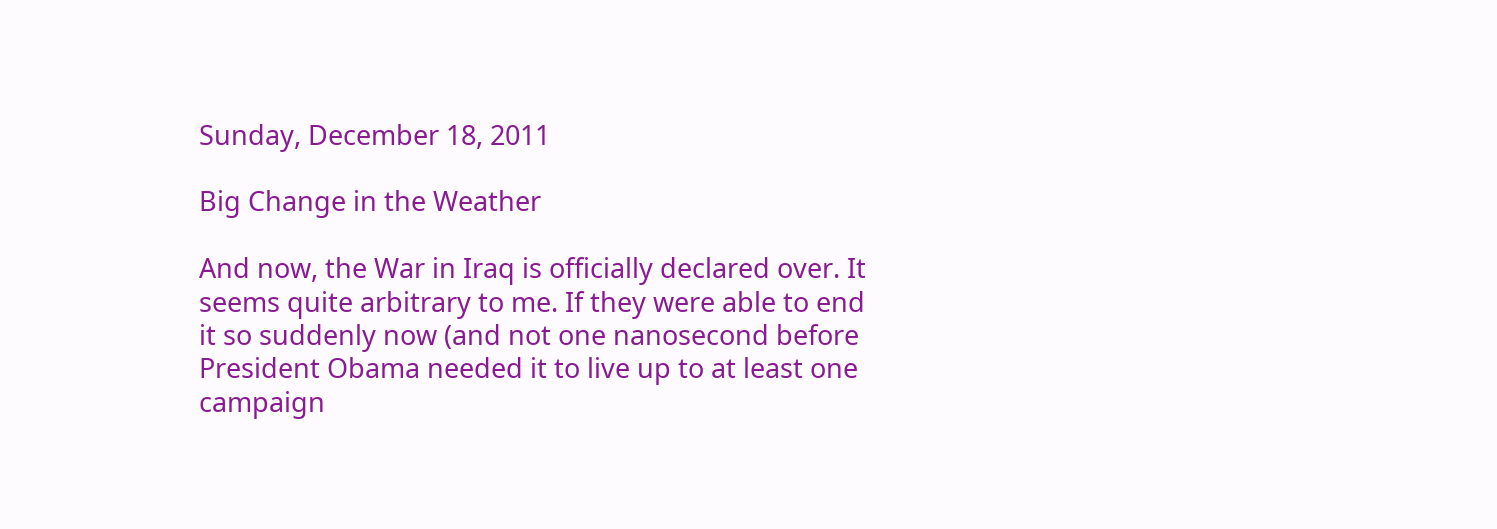Sunday, December 18, 2011

Big Change in the Weather

And now, the War in Iraq is officially declared over. It seems quite arbitrary to me. If they were able to end it so suddenly now (and not one nanosecond before President Obama needed it to live up to at least one campaign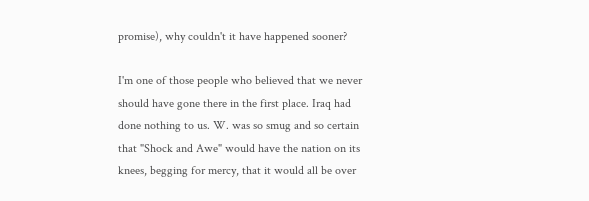promise), why couldn't it have happened sooner?

I'm one of those people who believed that we never should have gone there in the first place. Iraq had done nothing to us. W. was so smug and so certain that "Shock and Awe" would have the nation on its knees, begging for mercy, that it would all be over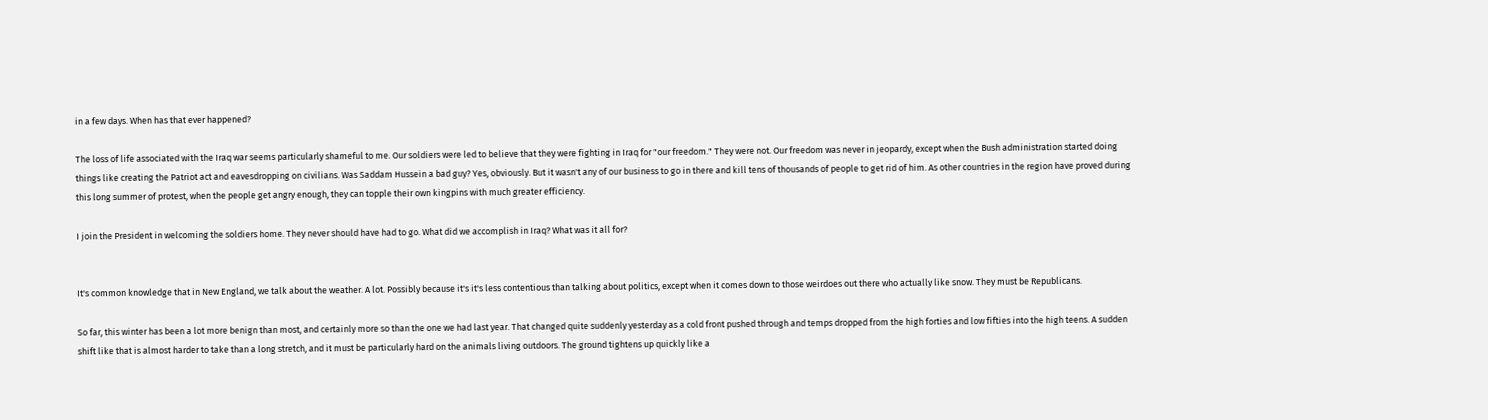in a few days. When has that ever happened?

The loss of life associated with the Iraq war seems particularly shameful to me. Our soldiers were led to believe that they were fighting in Iraq for "our freedom." They were not. Our freedom was never in jeopardy, except when the Bush administration started doing things like creating the Patriot act and eavesdropping on civilians. Was Saddam Hussein a bad guy? Yes, obviously. But it wasn't any of our business to go in there and kill tens of thousands of people to get rid of him. As other countries in the region have proved during this long summer of protest, when the people get angry enough, they can topple their own kingpins with much greater efficiency.

I join the President in welcoming the soldiers home. They never should have had to go. What did we accomplish in Iraq? What was it all for?


It's common knowledge that in New England, we talk about the weather. A lot. Possibly because it's it's less contentious than talking about politics, except when it comes down to those weirdoes out there who actually like snow. They must be Republicans.

So far, this winter has been a lot more benign than most, and certainly more so than the one we had last year. That changed quite suddenly yesterday as a cold front pushed through and temps dropped from the high forties and low fifties into the high teens. A sudden shift like that is almost harder to take than a long stretch, and it must be particularly hard on the animals living outdoors. The ground tightens up quickly like a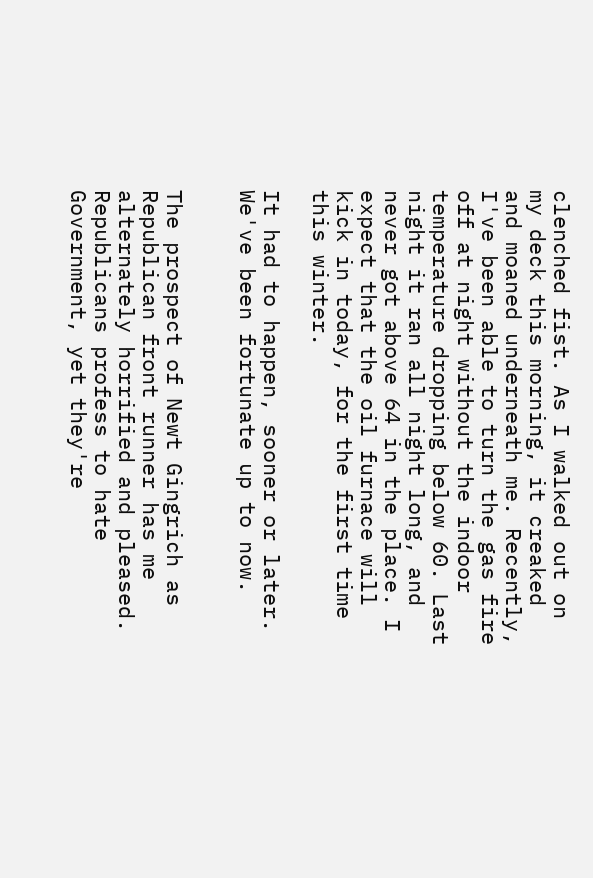clenched fist. As I walked out on my deck this morning, it creaked and moaned underneath me. Recently, I've been able to turn the gas fire off at night without the indoor temperature dropping below 60. Last night it ran all night long, and never got above 64 in the place. I expect that the oil furnace will kick in today, for the first time this winter.

It had to happen, sooner or later. We've been fortunate up to now.


The prospect of Newt Gingrich as Republican front runner has me alternately horrified and pleased. Republicans profess to hate Government, yet they're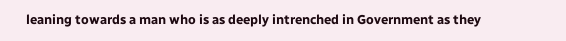leaning towards a man who is as deeply intrenched in Government as they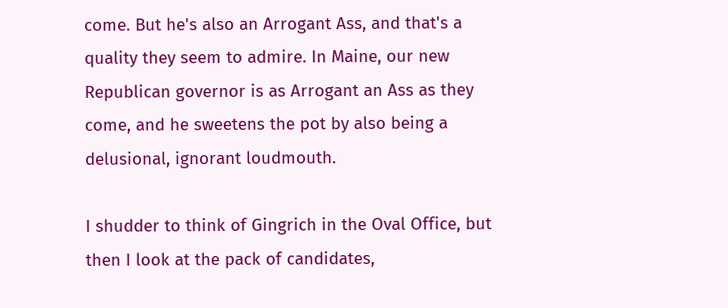come. But he's also an Arrogant Ass, and that's a quality they seem to admire. In Maine, our new Republican governor is as Arrogant an Ass as they come, and he sweetens the pot by also being a delusional, ignorant loudmouth.

I shudder to think of Gingrich in the Oval Office, but then I look at the pack of candidates,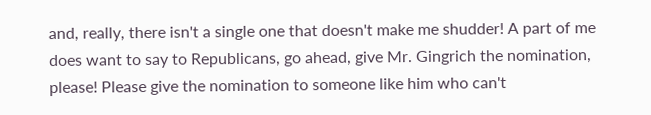and, really, there isn't a single one that doesn't make me shudder! A part of me does want to say to Republicans, go ahead, give Mr. Gingrich the nomination, please! Please give the nomination to someone like him who can't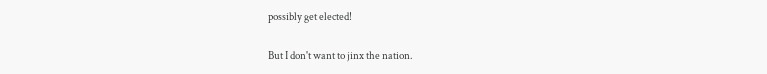possibly get elected!

But I don't want to jinx the nation.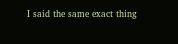I said the same exact thing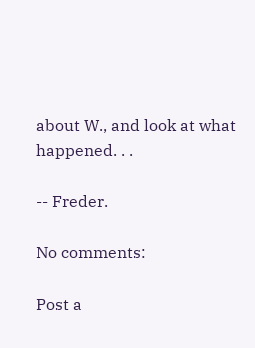about W., and look at what happened. . .

-- Freder.

No comments:

Post a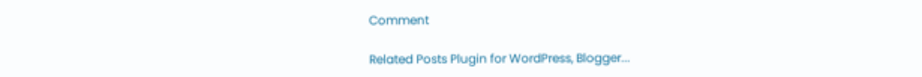Comment

Related Posts Plugin for WordPress, Blogger...